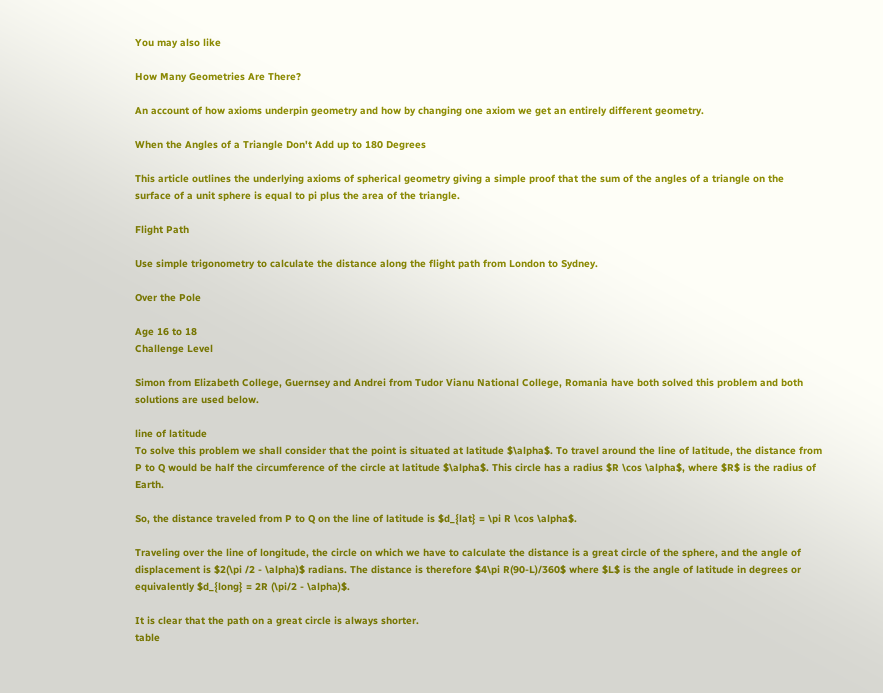You may also like

How Many Geometries Are There?

An account of how axioms underpin geometry and how by changing one axiom we get an entirely different geometry.

When the Angles of a Triangle Don't Add up to 180 Degrees

This article outlines the underlying axioms of spherical geometry giving a simple proof that the sum of the angles of a triangle on the surface of a unit sphere is equal to pi plus the area of the triangle.

Flight Path

Use simple trigonometry to calculate the distance along the flight path from London to Sydney.

Over the Pole

Age 16 to 18
Challenge Level

Simon from Elizabeth College, Guernsey and Andrei from Tudor Vianu National College, Romania have both solved this problem and both solutions are used below.

line of latitude
To solve this problem we shall consider that the point is situated at latitude $\alpha$. To travel around the line of latitude, the distance from P to Q would be half the circumference of the circle at latitude $\alpha$. This circle has a radius $R \cos \alpha$, where $R$ is the radius of Earth.

So, the distance traveled from P to Q on the line of latitude is $d_{lat} = \pi R \cos \alpha$.

Traveling over the line of longitude, the circle on which we have to calculate the distance is a great circle of the sphere, and the angle of displacement is $2(\pi /2 - \alpha)$ radians. The distance is therefore $4\pi R(90-L)/360$ where $L$ is the angle of latitude in degrees or equivalently $d_{long} = 2R (\pi/2 - \alpha)$.

It is clear that the path on a great circle is always shorter.
table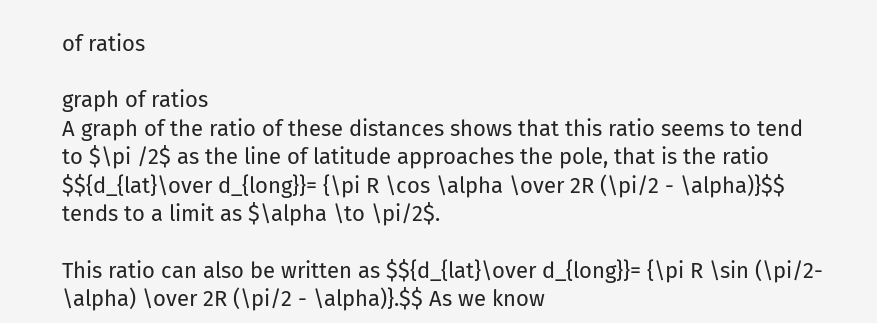of ratios

graph of ratios
A graph of the ratio of these distances shows that this ratio seems to tend to $\pi /2$ as the line of latitude approaches the pole, that is the ratio $${d_{lat}\over d_{long}}= {\pi R \cos \alpha \over 2R (\pi/2 - \alpha)}$$ tends to a limit as $\alpha \to \pi/2$.

This ratio can also be written as $${d_{lat}\over d_{long}}= {\pi R \sin (\pi/2- \alpha) \over 2R (\pi/2 - \alpha)}.$$ As we know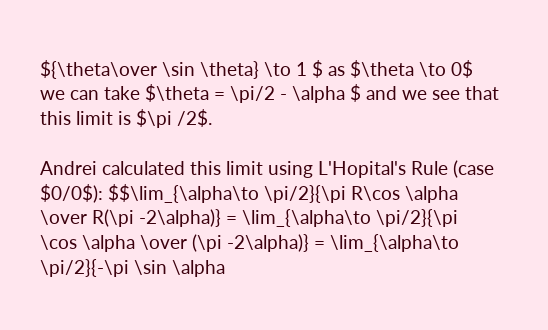${\theta\over \sin \theta} \to 1 $ as $\theta \to 0$ we can take $\theta = \pi/2 - \alpha $ and we see that this limit is $\pi /2$.

Andrei calculated this limit using L'Hopital's Rule (case $0/0$): $$\lim_{\alpha\to \pi/2}{\pi R\cos \alpha \over R(\pi -2\alpha)} = \lim_{\alpha\to \pi/2}{\pi \cos \alpha \over (\pi -2\alpha)} = \lim_{\alpha\to \pi/2}{-\pi \sin \alpha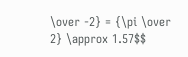\over -2} = {\pi \over 2} \approx 1.57$$